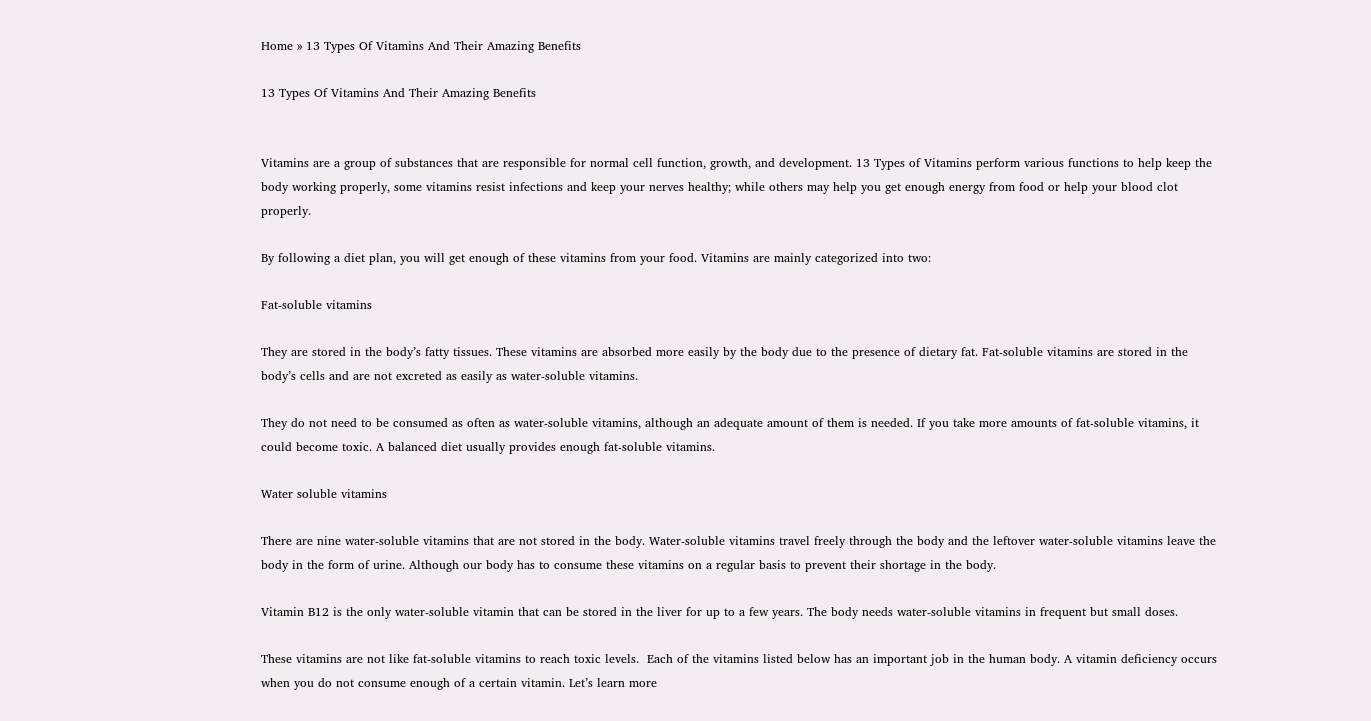Home » 13 Types Of Vitamins And Their Amazing Benefits

13 Types Of Vitamins And Their Amazing Benefits


Vitamins are a group of substances that are responsible for normal cell function, growth, and development. 13 Types of Vitamins perform various functions to help keep the body working properly, some vitamins resist infections and keep your nerves healthy; while others may help you get enough energy from food or help your blood clot properly.

By following a diet plan, you will get enough of these vitamins from your food. Vitamins are mainly categorized into two:

Fat-soluble vitamins

They are stored in the body’s fatty tissues. These vitamins are absorbed more easily by the body due to the presence of dietary fat. Fat-soluble vitamins are stored in the body’s cells and are not excreted as easily as water-soluble vitamins.

They do not need to be consumed as often as water-soluble vitamins, although an adequate amount of them is needed. If you take more amounts of fat-soluble vitamins, it could become toxic. A balanced diet usually provides enough fat-soluble vitamins.

Water soluble vitamins

There are nine water-soluble vitamins that are not stored in the body. Water-soluble vitamins travel freely through the body and the leftover water-soluble vitamins leave the body in the form of urine. Although our body has to consume these vitamins on a regular basis to prevent their shortage in the body.

Vitamin B12 is the only water-soluble vitamin that can be stored in the liver for up to a few years. The body needs water-soluble vitamins in frequent but small doses.

These vitamins are not like fat-soluble vitamins to reach toxic levels.  Each of the vitamins listed below has an important job in the human body. A vitamin deficiency occurs when you do not consume enough of a certain vitamin. Let’s learn more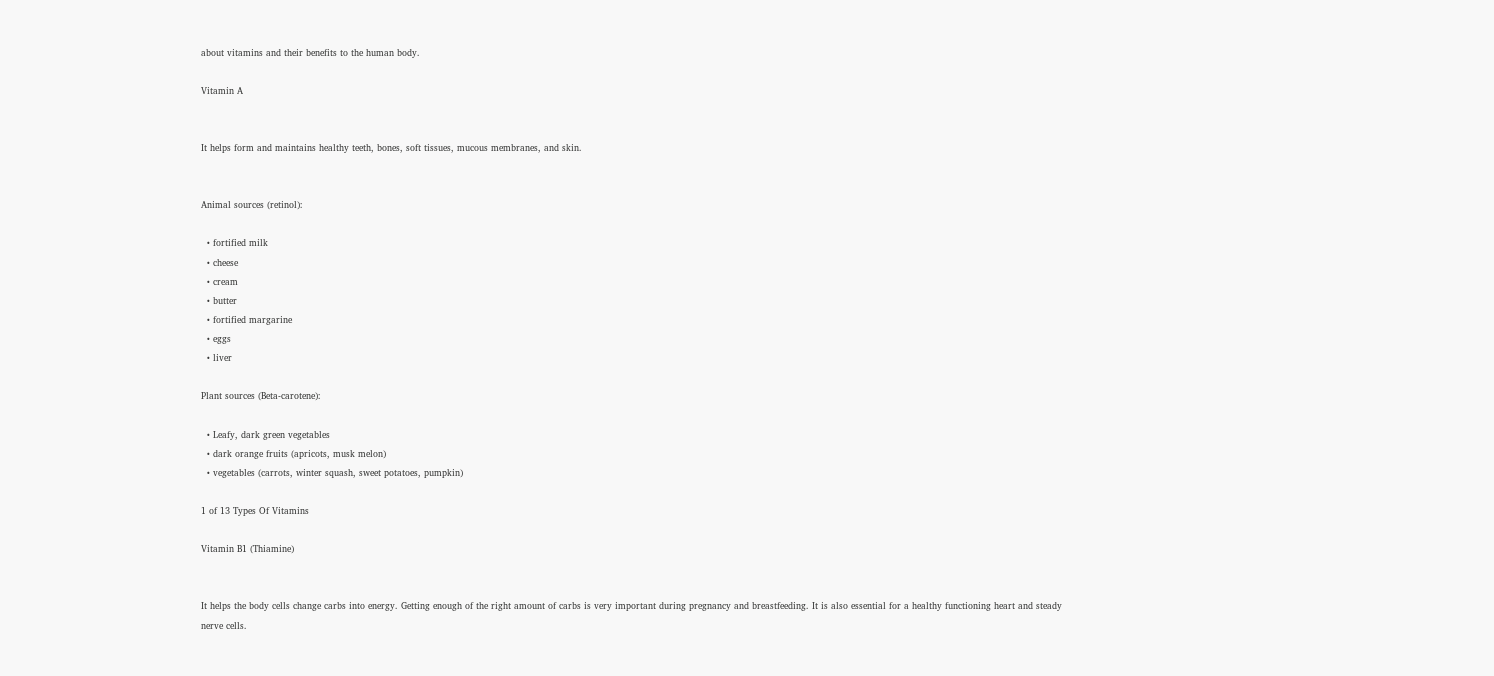about vitamins and their benefits to the human body.

Vitamin A


It helps form and maintains healthy teeth, bones, soft tissues, mucous membranes, and skin.


Animal sources (retinol):

  • fortified milk
  • cheese
  • cream
  • butter
  • fortified margarine
  • eggs
  • liver

Plant sources (Beta-carotene):

  • Leafy, dark green vegetables
  • dark orange fruits (apricots, musk melon)
  • vegetables (carrots, winter squash, sweet potatoes, pumpkin)

1 of 13 Types Of Vitamins

Vitamin B1 (Thiamine)


It helps the body cells change carbs into energy. Getting enough of the right amount of carbs is very important during pregnancy and breastfeeding. It is also essential for a healthy functioning heart and steady nerve cells.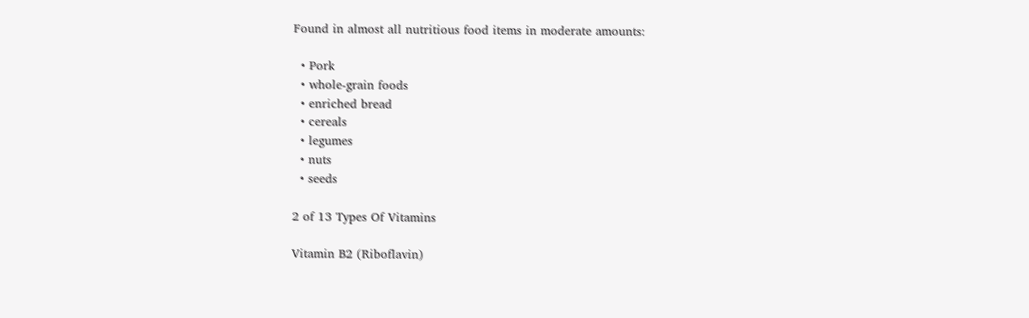Found in almost all nutritious food items in moderate amounts:

  • Pork
  • whole-grain foods
  • enriched bread
  • cereals
  • legumes
  • nuts
  • seeds

2 of 13 Types Of Vitamins

Vitamin B2 (Riboflavin)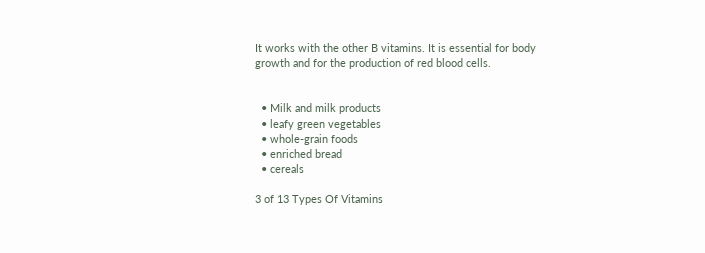It works with the other B vitamins. It is essential for body growth and for the production of red blood cells.


  • Milk and milk products
  • leafy green vegetables
  • whole-grain foods
  • enriched bread
  • cereals

3 of 13 Types Of Vitamins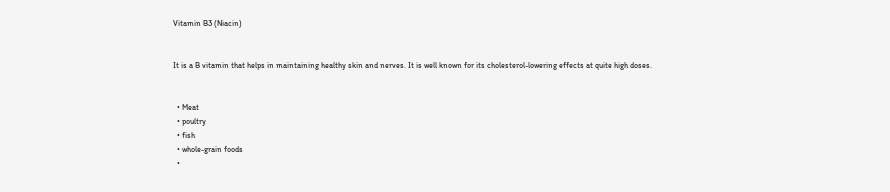Vitamin B3 (Niacin)


It is a B vitamin that helps in maintaining healthy skin and nerves. It is well known for its cholesterol-lowering effects at quite high doses.


  • Meat
  • poultry
  • fish
  • whole-grain foods
  •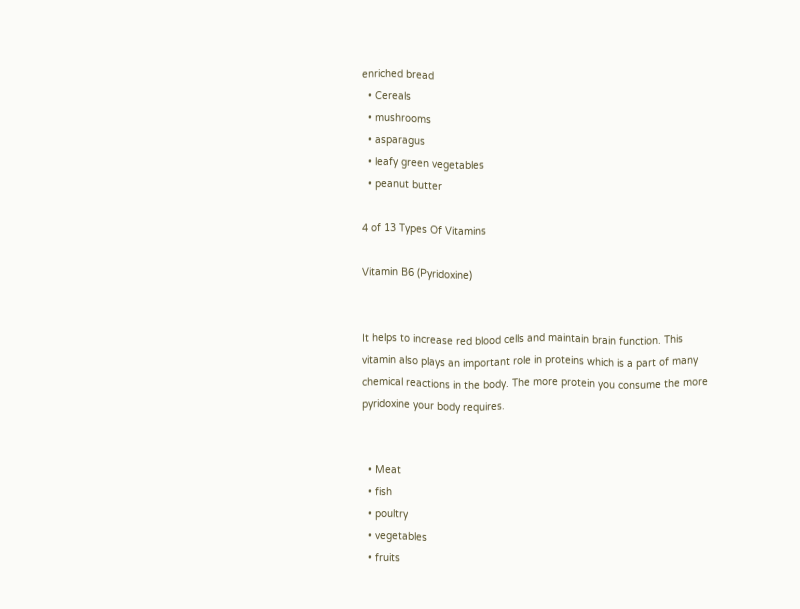enriched bread
  • Cereals
  • mushrooms
  • asparagus
  • leafy green vegetables
  • peanut butter

4 of 13 Types Of Vitamins

Vitamin B6 (Pyridoxine)


It helps to increase red blood cells and maintain brain function. This vitamin also plays an important role in proteins which is a part of many chemical reactions in the body. The more protein you consume the more pyridoxine your body requires.


  • Meat
  • fish
  • poultry
  • vegetables
  • fruits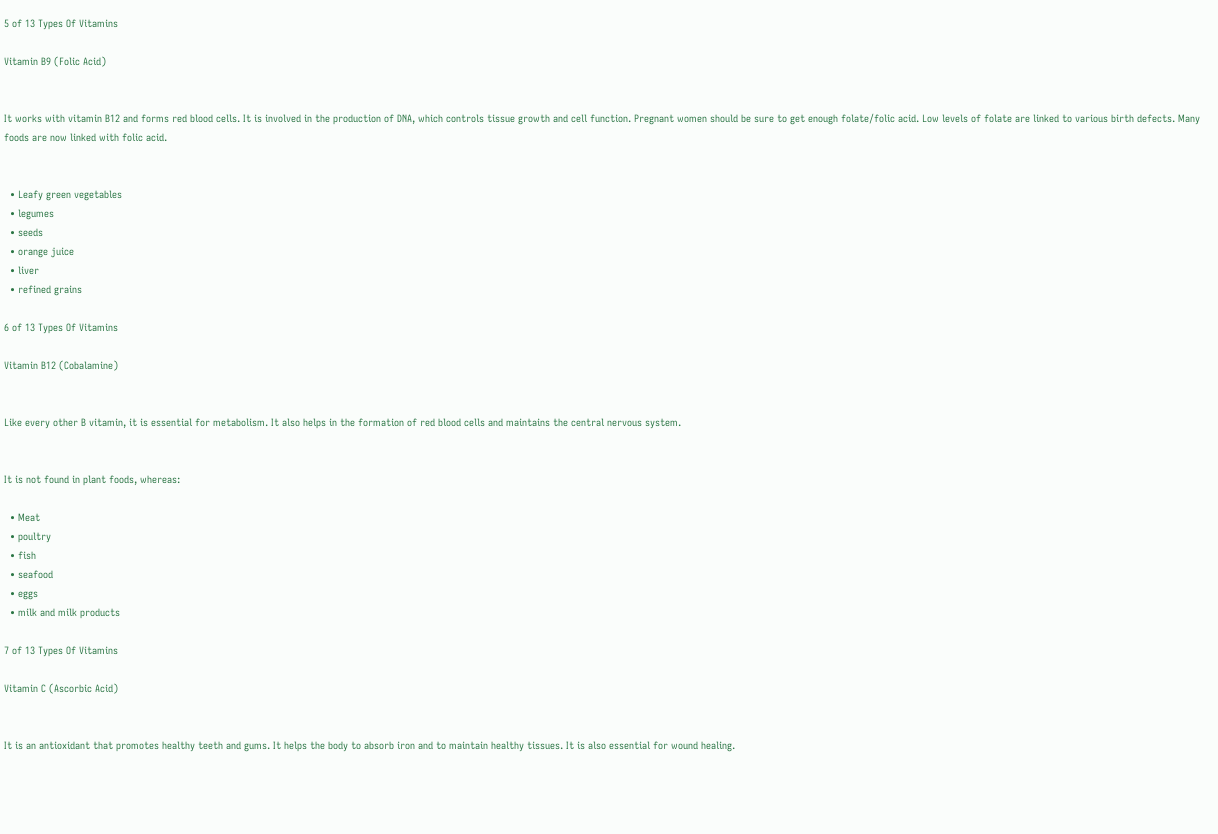5 of 13 Types Of Vitamins

Vitamin B9 (Folic Acid)


It works with vitamin B12 and forms red blood cells. It is involved in the production of DNA, which controls tissue growth and cell function. Pregnant women should be sure to get enough folate/folic acid. Low levels of folate are linked to various birth defects. Many foods are now linked with folic acid.


  • Leafy green vegetables
  • legumes
  • seeds
  • orange juice
  • liver
  • refined grains

6 of 13 Types Of Vitamins

Vitamin B12 (Cobalamine)


Like every other B vitamin, it is essential for metabolism. It also helps in the formation of red blood cells and maintains the central nervous system.


It is not found in plant foods, whereas:

  • Meat
  • poultry
  • fish
  • seafood
  • eggs
  • milk and milk products

7 of 13 Types Of Vitamins

Vitamin C (Ascorbic Acid)


It is an antioxidant that promotes healthy teeth and gums. It helps the body to absorb iron and to maintain healthy tissues. It is also essential for wound healing.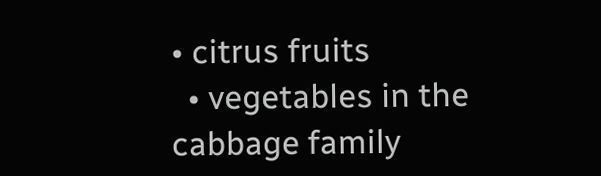• citrus fruits
  • vegetables in the cabbage family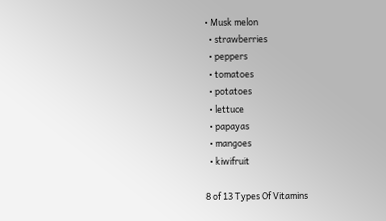• Musk melon
  • strawberries
  • peppers
  • tomatoes
  • potatoes
  • lettuce
  • papayas
  • mangoes
  • kiwifruit

8 of 13 Types Of Vitamins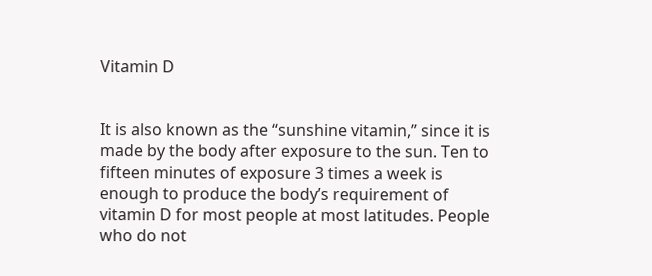Vitamin D


It is also known as the “sunshine vitamin,” since it is made by the body after exposure to the sun. Ten to fifteen minutes of exposure 3 times a week is enough to produce the body’s requirement of vitamin D for most people at most latitudes. People who do not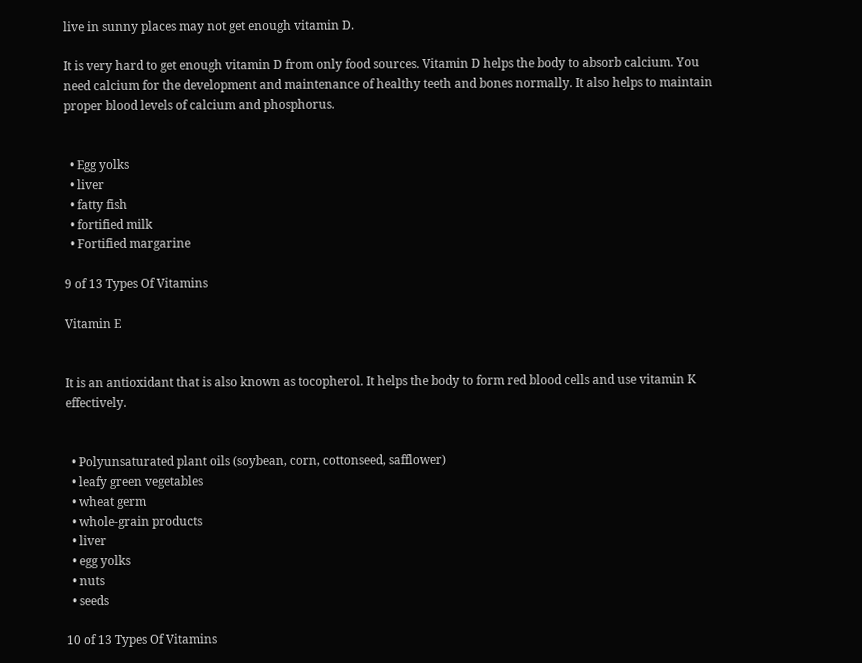live in sunny places may not get enough vitamin D.

It is very hard to get enough vitamin D from only food sources. Vitamin D helps the body to absorb calcium. You need calcium for the development and maintenance of healthy teeth and bones normally. It also helps to maintain proper blood levels of calcium and phosphorus.


  • Egg yolks
  • liver
  • fatty fish
  • fortified milk
  • Fortified margarine

9 of 13 Types Of Vitamins

Vitamin E


It is an antioxidant that is also known as tocopherol. It helps the body to form red blood cells and use vitamin K effectively.


  • Polyunsaturated plant oils (soybean, corn, cottonseed, safflower)
  • leafy green vegetables
  • wheat germ
  • whole-grain products
  • liver
  • egg yolks
  • nuts
  • seeds

10 of 13 Types Of Vitamins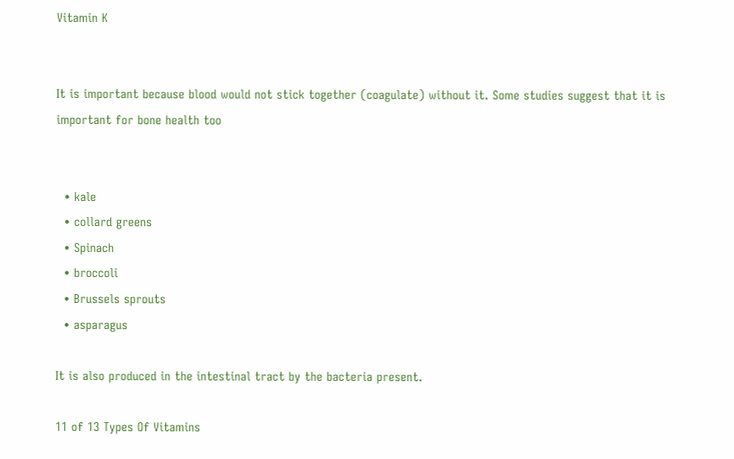Vitamin K


It is important because blood would not stick together (coagulate) without it. Some studies suggest that it is important for bone health too


  • kale
  • collard greens
  • Spinach
  • broccoli
  • Brussels sprouts
  • asparagus

It is also produced in the intestinal tract by the bacteria present.

11 of 13 Types Of Vitamins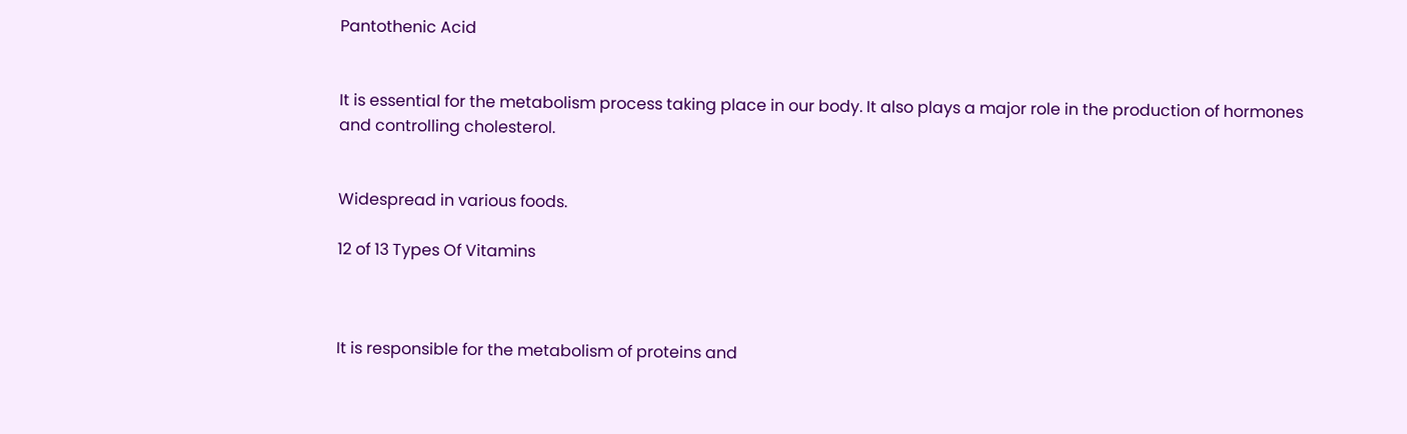Pantothenic Acid


It is essential for the metabolism process taking place in our body. It also plays a major role in the production of hormones and controlling cholesterol.


Widespread in various foods.

12 of 13 Types Of Vitamins



It is responsible for the metabolism of proteins and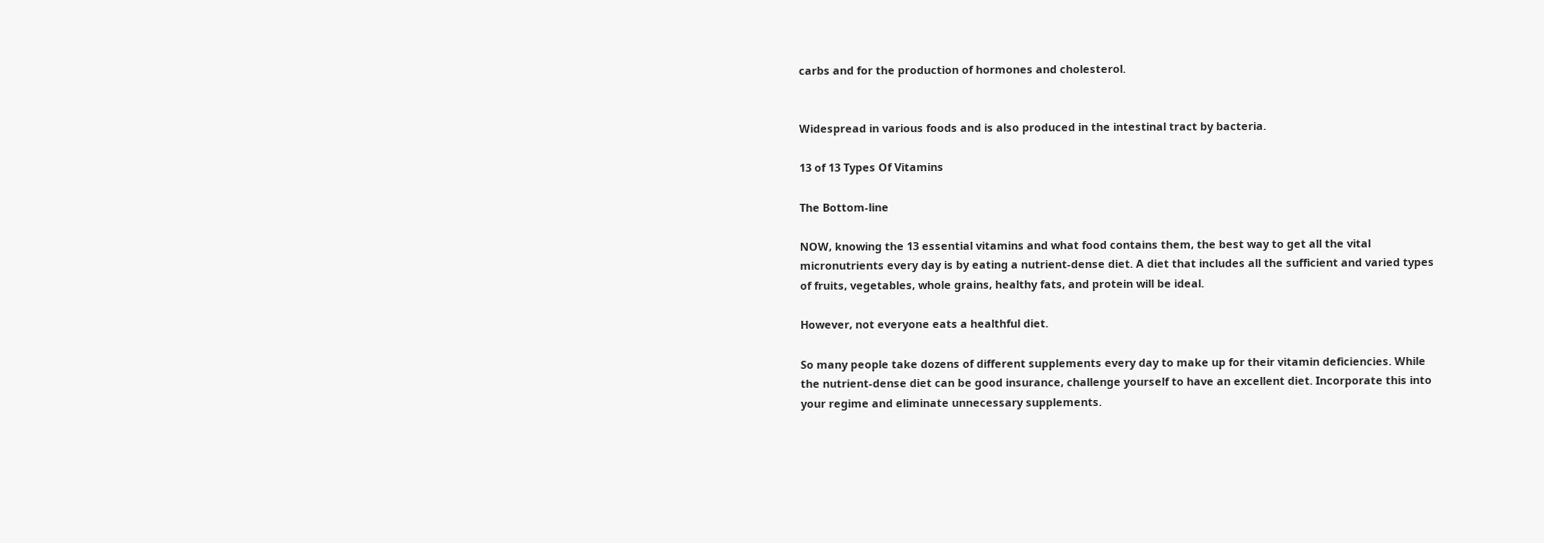carbs and for the production of hormones and cholesterol.


Widespread in various foods and is also produced in the intestinal tract by bacteria.

13 of 13 Types Of Vitamins

The Bottom-line

NOW, knowing the 13 essential vitamins and what food contains them, the best way to get all the vital micronutrients every day is by eating a nutrient-dense diet. A diet that includes all the sufficient and varied types of fruits, vegetables, whole grains, healthy fats, and protein will be ideal.

However, not everyone eats a healthful diet.

So many people take dozens of different supplements every day to make up for their vitamin deficiencies. While the nutrient-dense diet can be good insurance, challenge yourself to have an excellent diet. Incorporate this into your regime and eliminate unnecessary supplements.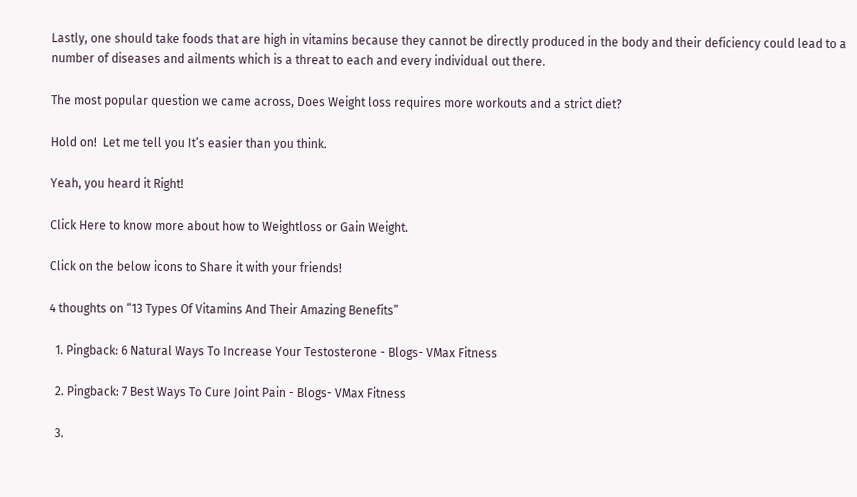Lastly, one should take foods that are high in vitamins because they cannot be directly produced in the body and their deficiency could lead to a number of diseases and ailments which is a threat to each and every individual out there.

The most popular question we came across, Does Weight loss requires more workouts and a strict diet?

Hold on!  Let me tell you It’s easier than you think.

Yeah, you heard it Right!

Click Here to know more about how to Weightloss or Gain Weight.

Click on the below icons to Share it with your friends!

4 thoughts on “13 Types Of Vitamins And Their Amazing Benefits”

  1. Pingback: 6 Natural Ways To Increase Your Testosterone - Blogs- VMax Fitness

  2. Pingback: 7 Best Ways To Cure Joint Pain - Blogs- VMax Fitness

  3.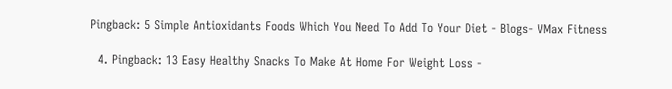Pingback: 5 Simple Antioxidants Foods Which You Need To Add To Your Diet - Blogs- VMax Fitness

  4. Pingback: 13 Easy Healthy Snacks To Make At Home For Weight Loss -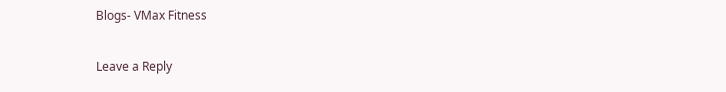Blogs- VMax Fitness

Leave a Reply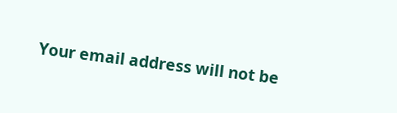Your email address will not be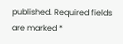published. Required fields are marked *